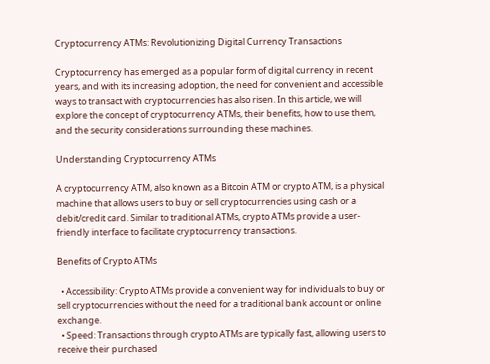Cryptocurrency ATMs: Revolutionizing Digital Currency Transactions

Cryptocurrency has emerged as a popular form of digital currency in recent years, and with its increasing adoption, the need for convenient and accessible ways to transact with cryptocurrencies has also risen. In this article, we will explore the concept of cryptocurrency ATMs, their benefits, how to use them, and the security considerations surrounding these machines.

Understanding Cryptocurrency ATMs

A cryptocurrency ATM, also known as a Bitcoin ATM or crypto ATM, is a physical machine that allows users to buy or sell cryptocurrencies using cash or a debit/credit card. Similar to traditional ATMs, crypto ATMs provide a user-friendly interface to facilitate cryptocurrency transactions.

Benefits of Crypto ATMs

  • Accessibility: Crypto ATMs provide a convenient way for individuals to buy or sell cryptocurrencies without the need for a traditional bank account or online exchange.
  • Speed: Transactions through crypto ATMs are typically fast, allowing users to receive their purchased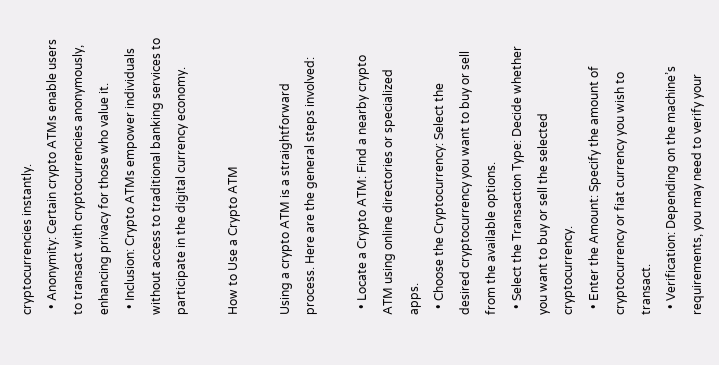cryptocurrencies instantly.
  • Anonymity: Certain crypto ATMs enable users to transact with cryptocurrencies anonymously, enhancing privacy for those who value it.
  • Inclusion: Crypto ATMs empower individuals without access to traditional banking services to participate in the digital currency economy.

How to Use a Crypto ATM

Using a crypto ATM is a straightforward process. Here are the general steps involved:

  • Locate a Crypto ATM: Find a nearby crypto ATM using online directories or specialized apps.
  • Choose the Cryptocurrency: Select the desired cryptocurrency you want to buy or sell from the available options.
  • Select the Transaction Type: Decide whether you want to buy or sell the selected cryptocurrency.
  • Enter the Amount: Specify the amount of cryptocurrency or fiat currency you wish to transact.
  • Verification: Depending on the machine’s requirements, you may need to verify your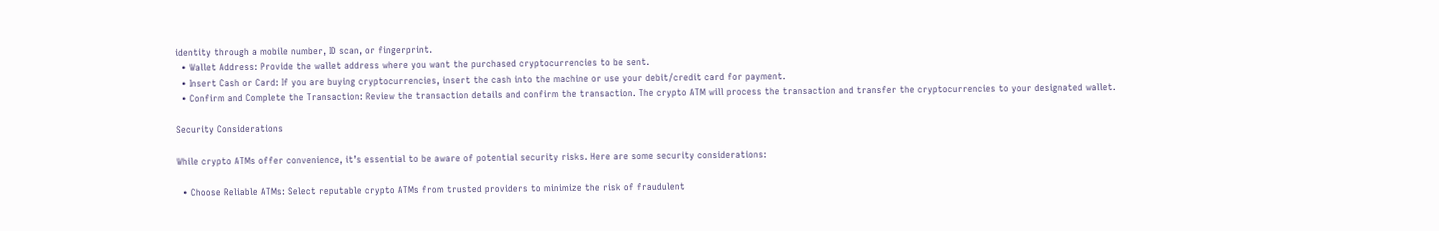identity through a mobile number, ID scan, or fingerprint.
  • Wallet Address: Provide the wallet address where you want the purchased cryptocurrencies to be sent.
  • Insert Cash or Card: If you are buying cryptocurrencies, insert the cash into the machine or use your debit/credit card for payment.
  • Confirm and Complete the Transaction: Review the transaction details and confirm the transaction. The crypto ATM will process the transaction and transfer the cryptocurrencies to your designated wallet.

Security Considerations

While crypto ATMs offer convenience, it’s essential to be aware of potential security risks. Here are some security considerations:

  • Choose Reliable ATMs: Select reputable crypto ATMs from trusted providers to minimize the risk of fraudulent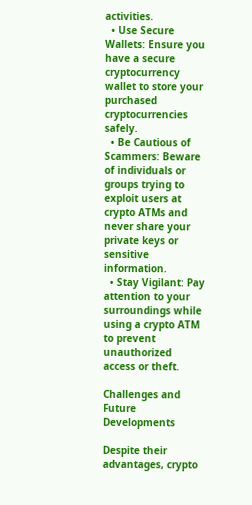activities.
  • Use Secure Wallets: Ensure you have a secure cryptocurrency wallet to store your purchased cryptocurrencies safely.
  • Be Cautious of Scammers: Beware of individuals or groups trying to exploit users at crypto ATMs and never share your private keys or sensitive information.
  • Stay Vigilant: Pay attention to your surroundings while using a crypto ATM to prevent unauthorized access or theft.

Challenges and Future Developments

Despite their advantages, crypto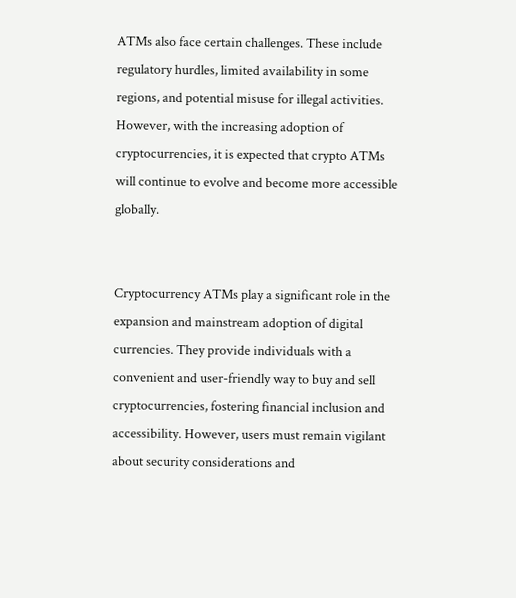ATMs also face certain challenges. These include regulatory hurdles, limited availability in some regions, and potential misuse for illegal activities. However, with the increasing adoption of cryptocurrencies, it is expected that crypto ATMs will continue to evolve and become more accessible globally.


Cryptocurrency ATMs play a significant role in the expansion and mainstream adoption of digital currencies. They provide individuals with a convenient and user-friendly way to buy and sell cryptocurrencies, fostering financial inclusion and accessibility. However, users must remain vigilant about security considerations and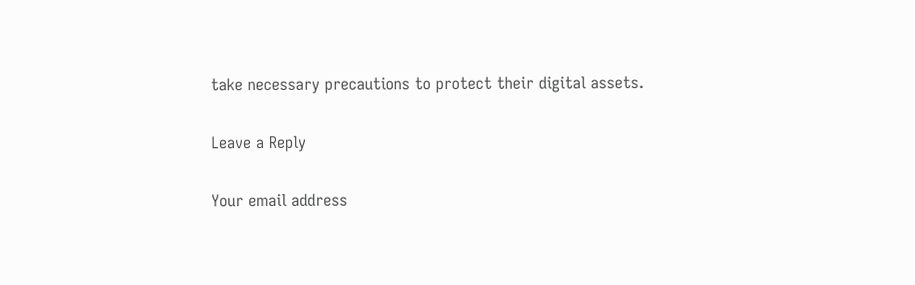take necessary precautions to protect their digital assets.

Leave a Reply

Your email address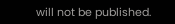will not be published.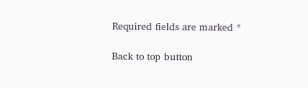Required fields are marked *

Back to top button